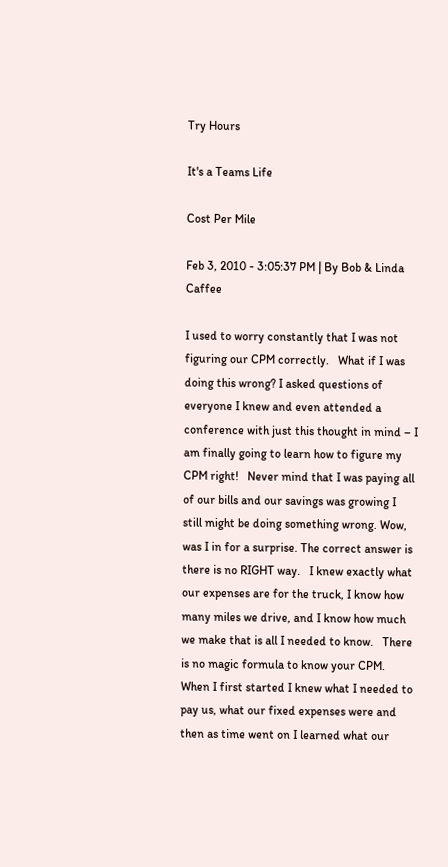Try Hours

It's a Teams Life

Cost Per Mile

Feb 3, 2010 - 3:05:37 PM | By Bob & Linda Caffee

I used to worry constantly that I was not figuring our CPM correctly.   What if I was doing this wrong? I asked questions of everyone I knew and even attended a conference with just this thought in mind – I am finally going to learn how to figure my CPM right!   Never mind that I was paying all of our bills and our savings was growing I still might be doing something wrong. Wow, was I in for a surprise. The correct answer is there is no RIGHT way.   I knew exactly what our expenses are for the truck, I know how many miles we drive, and I know how much we make that is all I needed to know.   There is no magic formula to know your CPM.   When I first started I knew what I needed to pay us, what our fixed expenses were and then as time went on I learned what our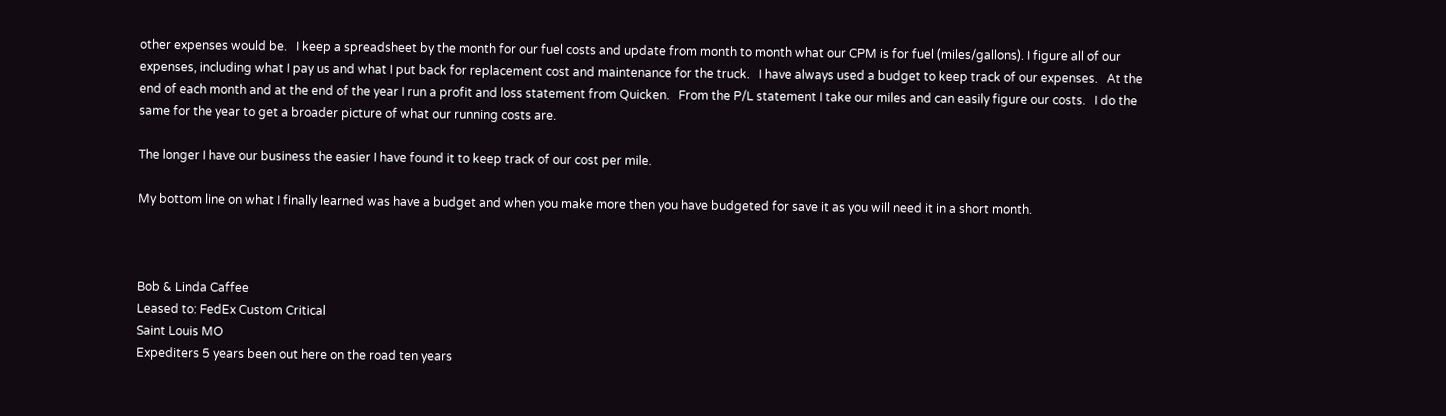other expenses would be.   I keep a spreadsheet by the month for our fuel costs and update from month to month what our CPM is for fuel (miles/gallons). I figure all of our expenses, including what I pay us and what I put back for replacement cost and maintenance for the truck.   I have always used a budget to keep track of our expenses.   At the end of each month and at the end of the year I run a profit and loss statement from Quicken.   From the P/L statement I take our miles and can easily figure our costs.   I do the same for the year to get a broader picture of what our running costs are.

The longer I have our business the easier I have found it to keep track of our cost per mile.

My bottom line on what I finally learned was have a budget and when you make more then you have budgeted for save it as you will need it in a short month.



Bob & Linda Caffee
Leased to: FedEx Custom Critical
Saint Louis MO
Expediters 5 years been out here on the road ten years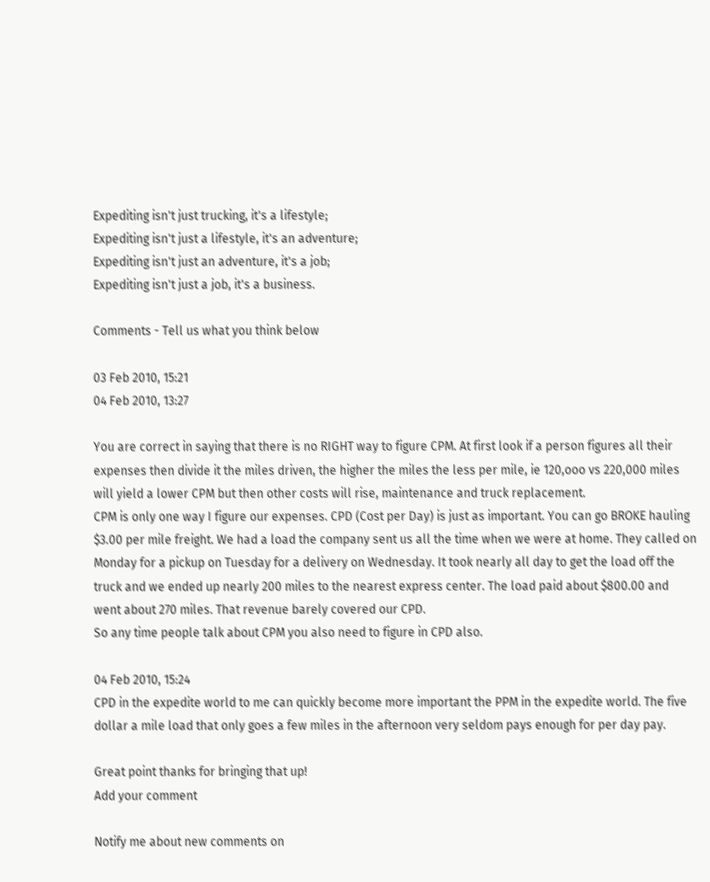Expediting isn't just trucking, it's a lifestyle;
Expediting isn't just a lifestyle, it's an adventure;
Expediting isn't just an adventure, it's a job;
Expediting isn't just a job, it's a business.

Comments - Tell us what you think below

03 Feb 2010, 15:21
04 Feb 2010, 13:27

You are correct in saying that there is no RIGHT way to figure CPM. At first look if a person figures all their expenses then divide it the miles driven, the higher the miles the less per mile, ie 120,ooo vs 220,000 miles will yield a lower CPM but then other costs will rise, maintenance and truck replacement.
CPM is only one way I figure our expenses. CPD (Cost per Day) is just as important. You can go BROKE hauling $3.00 per mile freight. We had a load the company sent us all the time when we were at home. They called on Monday for a pickup on Tuesday for a delivery on Wednesday. It took nearly all day to get the load off the truck and we ended up nearly 200 miles to the nearest express center. The load paid about $800.00 and went about 270 miles. That revenue barely covered our CPD.
So any time people talk about CPM you also need to figure in CPD also.

04 Feb 2010, 15:24
CPD in the expedite world to me can quickly become more important the PPM in the expedite world. The five dollar a mile load that only goes a few miles in the afternoon very seldom pays enough for per day pay.

Great point thanks for bringing that up!
Add your comment

Notify me about new comments on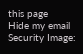this page
Hide my email
Security Image: